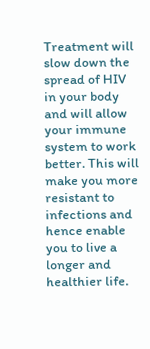Treatment will slow down the spread of HIV in your body and will allow your immune system to work better. This will make you more resistant to infections and hence enable you to live a longer and healthier life.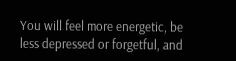You will feel more energetic, be less depressed or forgetful, and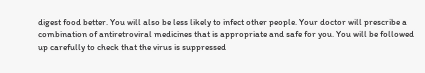digest food better. You will also be less likely to infect other people. Your doctor will prescribe a combination of antiretroviral medicines that is appropriate and safe for you. You will be followed up carefully to check that the virus is suppressed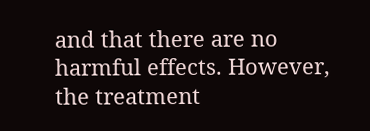and that there are no harmful effects. However, the treatment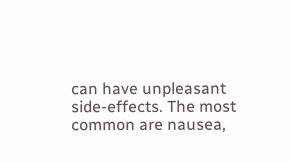can have unpleasant side-effects. The most common are nausea,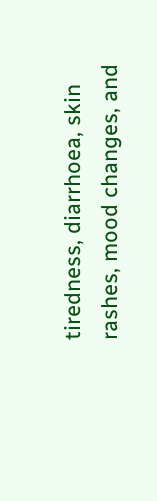tiredness, diarrhoea, skin rashes, mood changes, and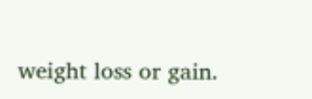weight loss or gain.